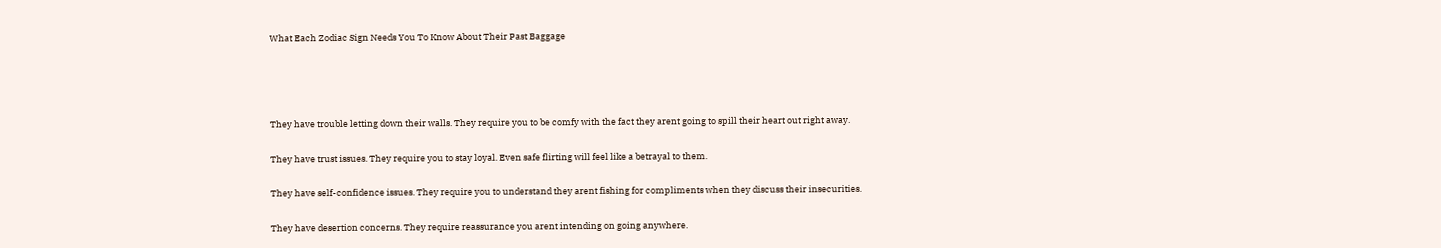What Each Zodiac Sign Needs You To Know About Their Past Baggage




They have trouble letting down their walls. They require you to be comfy with the fact they arent going to spill their heart out right away.

They have trust issues. They require you to stay loyal. Even safe flirting will feel like a betrayal to them.

They have self-confidence issues. They require you to understand they arent fishing for compliments when they discuss their insecurities.

They have desertion concerns. They require reassurance you arent intending on going anywhere.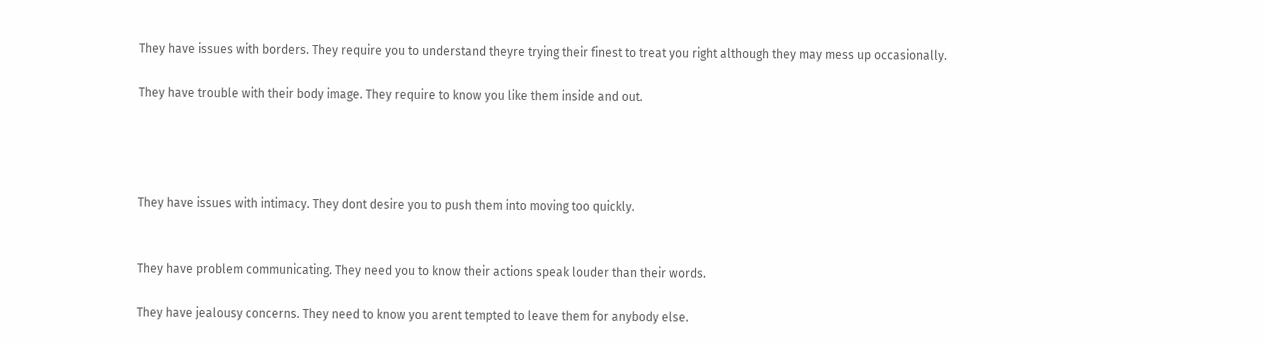They have issues with borders. They require you to understand theyre trying their finest to treat you right although they may mess up occasionally.

They have trouble with their body image. They require to know you like them inside and out.




They have issues with intimacy. They dont desire you to push them into moving too quickly.


They have problem communicating. They need you to know their actions speak louder than their words.

They have jealousy concerns. They need to know you arent tempted to leave them for anybody else.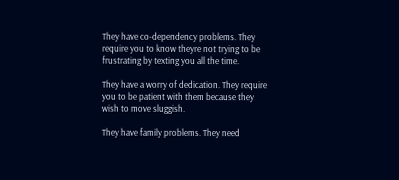They have co-dependency problems. They require you to know theyre not trying to be frustrating by texting you all the time.

They have a worry of dedication. They require you to be patient with them because they wish to move sluggish.

They have family problems. They need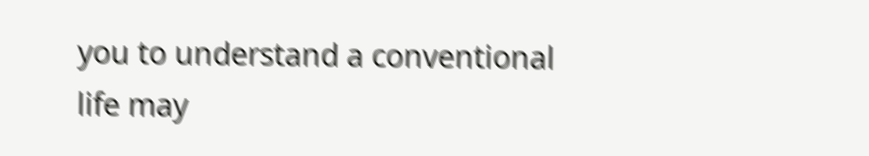you to understand a conventional life may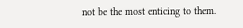not be the most enticing to them.